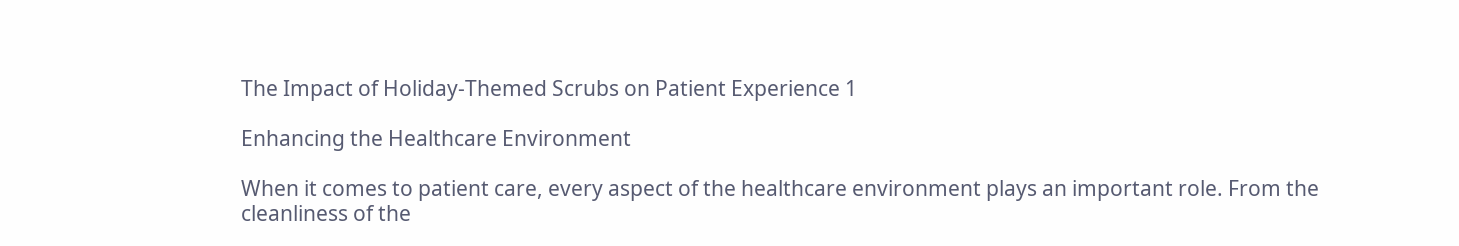The Impact of Holiday-Themed Scrubs on Patient Experience 1

Enhancing the Healthcare Environment

When it comes to patient care, every aspect of the healthcare environment plays an important role. From the cleanliness of the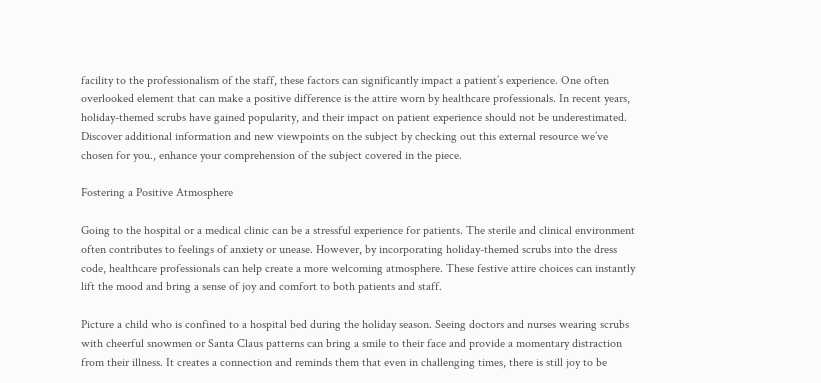facility to the professionalism of the staff, these factors can significantly impact a patient’s experience. One often overlooked element that can make a positive difference is the attire worn by healthcare professionals. In recent years, holiday-themed scrubs have gained popularity, and their impact on patient experience should not be underestimated. Discover additional information and new viewpoints on the subject by checking out this external resource we’ve chosen for you., enhance your comprehension of the subject covered in the piece.

Fostering a Positive Atmosphere

Going to the hospital or a medical clinic can be a stressful experience for patients. The sterile and clinical environment often contributes to feelings of anxiety or unease. However, by incorporating holiday-themed scrubs into the dress code, healthcare professionals can help create a more welcoming atmosphere. These festive attire choices can instantly lift the mood and bring a sense of joy and comfort to both patients and staff.

Picture a child who is confined to a hospital bed during the holiday season. Seeing doctors and nurses wearing scrubs with cheerful snowmen or Santa Claus patterns can bring a smile to their face and provide a momentary distraction from their illness. It creates a connection and reminds them that even in challenging times, there is still joy to be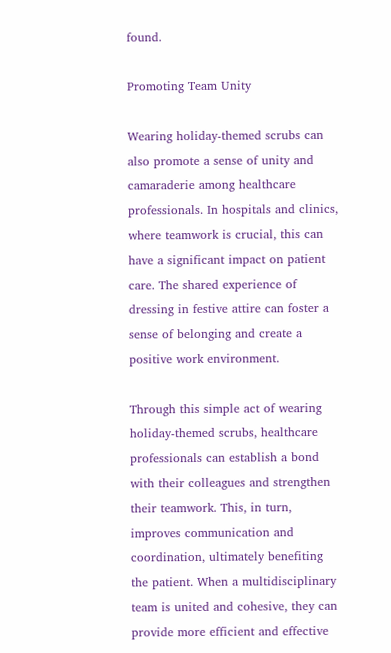found.

Promoting Team Unity

Wearing holiday-themed scrubs can also promote a sense of unity and camaraderie among healthcare professionals. In hospitals and clinics, where teamwork is crucial, this can have a significant impact on patient care. The shared experience of dressing in festive attire can foster a sense of belonging and create a positive work environment.

Through this simple act of wearing holiday-themed scrubs, healthcare professionals can establish a bond with their colleagues and strengthen their teamwork. This, in turn, improves communication and coordination, ultimately benefiting the patient. When a multidisciplinary team is united and cohesive, they can provide more efficient and effective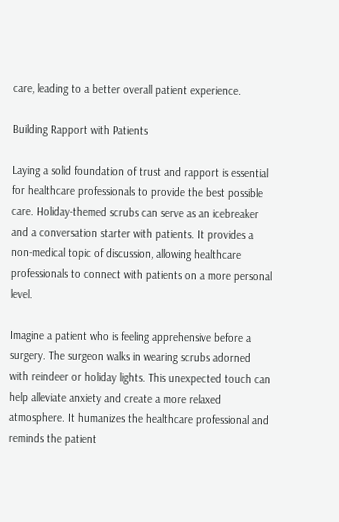care, leading to a better overall patient experience.

Building Rapport with Patients

Laying a solid foundation of trust and rapport is essential for healthcare professionals to provide the best possible care. Holiday-themed scrubs can serve as an icebreaker and a conversation starter with patients. It provides a non-medical topic of discussion, allowing healthcare professionals to connect with patients on a more personal level.

Imagine a patient who is feeling apprehensive before a surgery. The surgeon walks in wearing scrubs adorned with reindeer or holiday lights. This unexpected touch can help alleviate anxiety and create a more relaxed atmosphere. It humanizes the healthcare professional and reminds the patient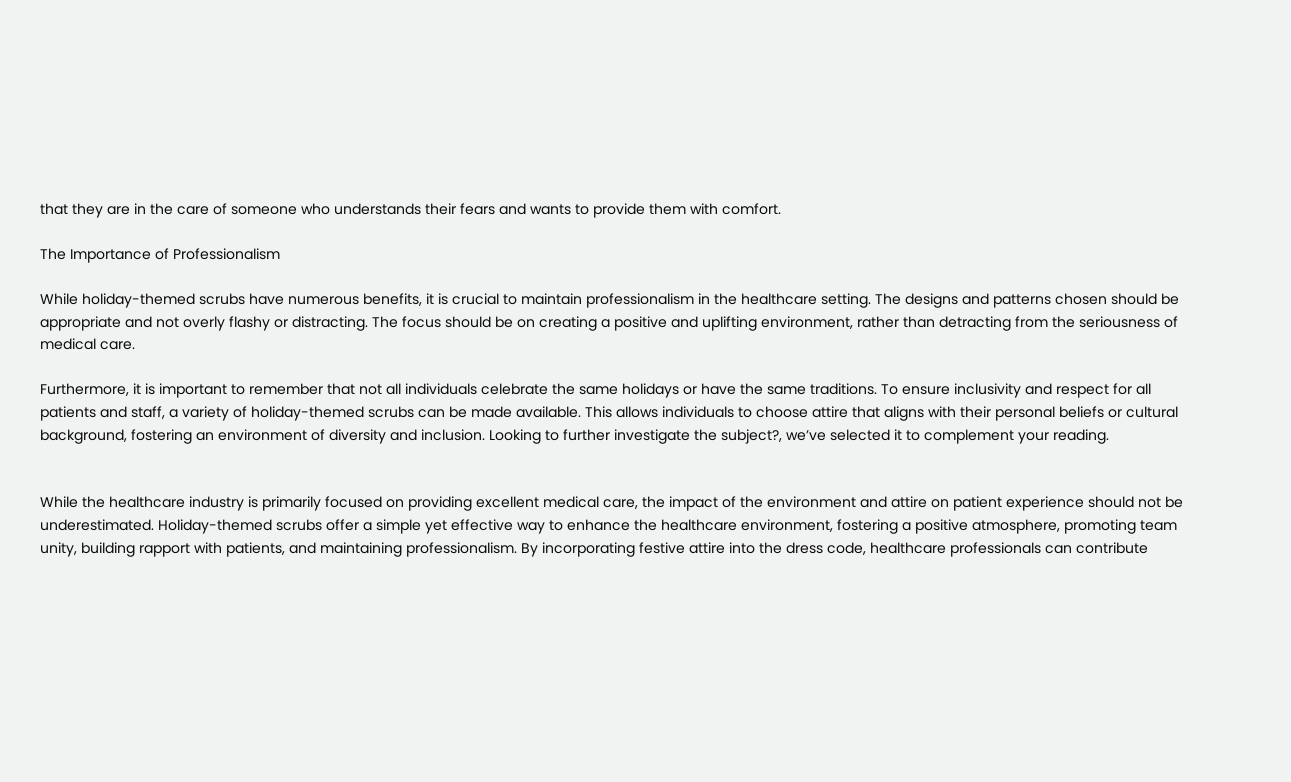that they are in the care of someone who understands their fears and wants to provide them with comfort.

The Importance of Professionalism

While holiday-themed scrubs have numerous benefits, it is crucial to maintain professionalism in the healthcare setting. The designs and patterns chosen should be appropriate and not overly flashy or distracting. The focus should be on creating a positive and uplifting environment, rather than detracting from the seriousness of medical care.

Furthermore, it is important to remember that not all individuals celebrate the same holidays or have the same traditions. To ensure inclusivity and respect for all patients and staff, a variety of holiday-themed scrubs can be made available. This allows individuals to choose attire that aligns with their personal beliefs or cultural background, fostering an environment of diversity and inclusion. Looking to further investigate the subject?, we’ve selected it to complement your reading.


While the healthcare industry is primarily focused on providing excellent medical care, the impact of the environment and attire on patient experience should not be underestimated. Holiday-themed scrubs offer a simple yet effective way to enhance the healthcare environment, fostering a positive atmosphere, promoting team unity, building rapport with patients, and maintaining professionalism. By incorporating festive attire into the dress code, healthcare professionals can contribute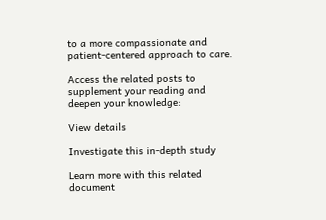to a more compassionate and patient-centered approach to care.

Access the related posts to supplement your reading and deepen your knowledge:

View details

Investigate this in-depth study

Learn more with this related document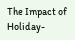The Impact of Holiday-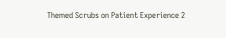Themed Scrubs on Patient Experience 2